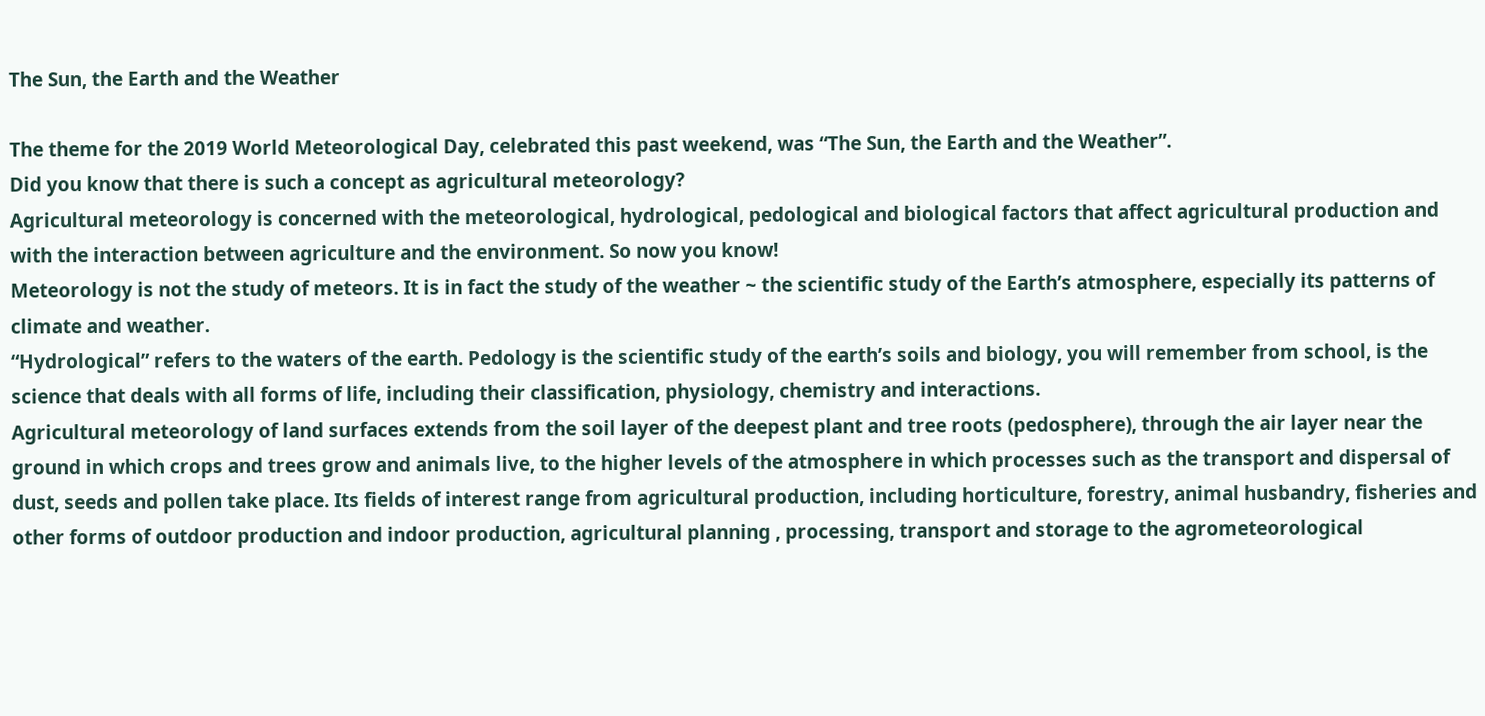The Sun, the Earth and the Weather

The theme for the 2019 World Meteorological Day, celebrated this past weekend, was “The Sun, the Earth and the Weather”.
Did you know that there is such a concept as agricultural meteorology?
Agricultural meteorology is concerned with the meteorological, hydrological, pedological and biological factors that affect agricultural production and with the interaction between agriculture and the environment. So now you know!
Meteorology is not the study of meteors. It is in fact the study of the weather ~ the scientific study of the Earth’s atmosphere, especially its patterns of climate and weather.
“Hydrological” refers to the waters of the earth. Pedology is the scientific study of the earth’s soils and biology, you will remember from school, is the science that deals with all forms of life, including their classification, physiology, chemistry and interactions.
Agricultural meteorology of land surfaces extends from the soil layer of the deepest plant and tree roots (pedosphere), through the air layer near the ground in which crops and trees grow and animals live, to the higher levels of the atmosphere in which processes such as the transport and dispersal of dust, seeds and pollen take place. Its fields of interest range from agricultural production, including horticulture, forestry, animal husbandry, fisheries and other forms of outdoor production and indoor production, agricultural planning , processing, transport and storage to the agrometeorological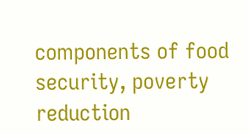components of food security, poverty reduction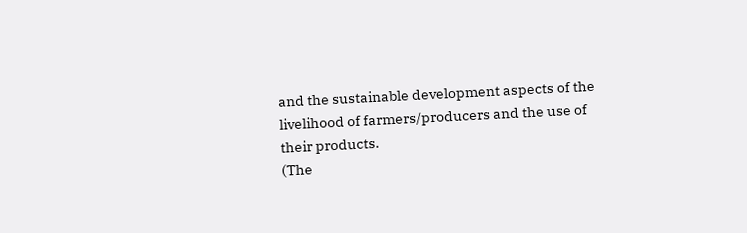and the sustainable development aspects of the livelihood of farmers/producers and the use of their products.
(The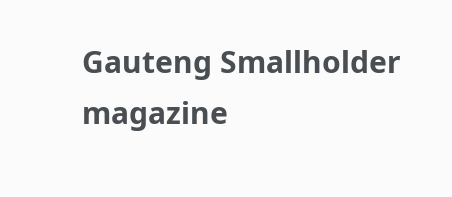Gauteng Smallholder magazine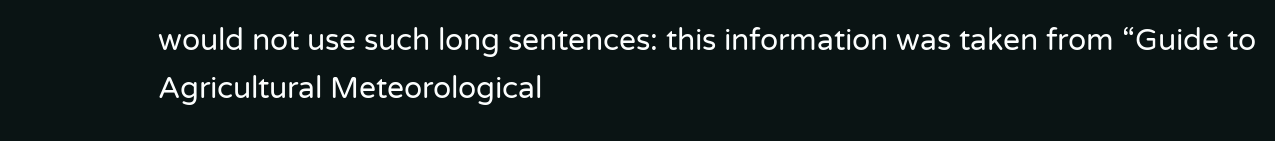would not use such long sentences: this information was taken from “Guide to Agricultural Meteorological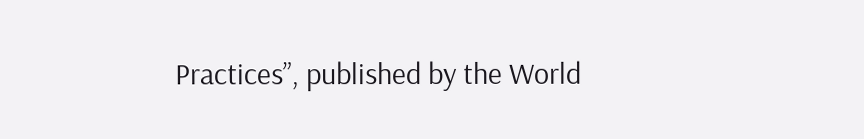Practices”, published by the World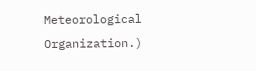Meteorological Organization.)